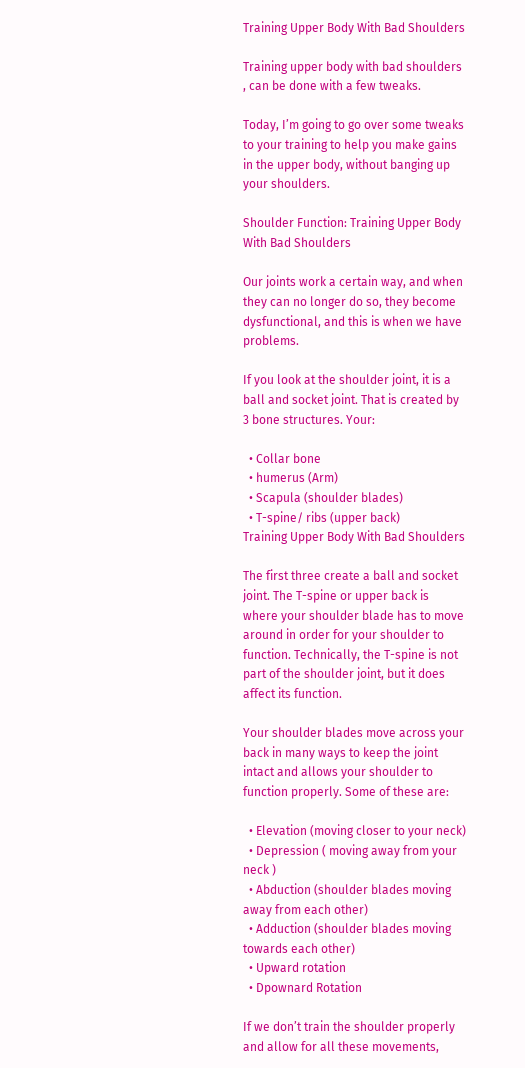Training Upper Body With Bad Shoulders

Training upper body with bad shoulders , can be done with a few tweaks.

Today, I’m going to go over some tweaks to your training to help you make gains in the upper body, without banging up your shoulders.

Shoulder Function: Training Upper Body With Bad Shoulders

Our joints work a certain way, and when they can no longer do so, they become dysfunctional, and this is when we have problems.

If you look at the shoulder joint, it is a ball and socket joint. That is created by 3 bone structures. Your:

  • Collar bone
  • humerus (Arm)
  • Scapula (shoulder blades)
  • T-spine/ ribs (upper back)
Training Upper Body With Bad Shoulders

The first three create a ball and socket joint. The T-spine or upper back is where your shoulder blade has to move around in order for your shoulder to function. Technically, the T-spine is not part of the shoulder joint, but it does affect its function.

Your shoulder blades move across your back in many ways to keep the joint intact and allows your shoulder to function properly. Some of these are:

  • Elevation (moving closer to your neck)
  • Depression ( moving away from your neck )
  • Abduction (shoulder blades moving away from each other)
  • Adduction (shoulder blades moving towards each other)
  • Upward rotation
  • Dpownard Rotation

If we don’t train the shoulder properly and allow for all these movements,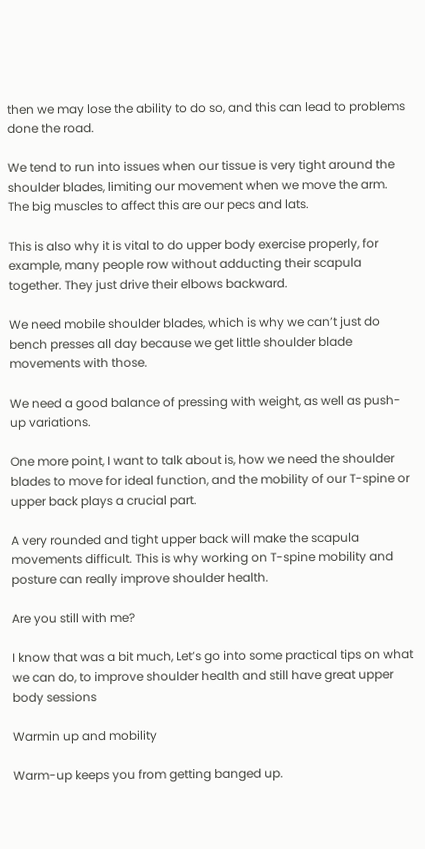then we may lose the ability to do so, and this can lead to problems done the road.

We tend to run into issues when our tissue is very tight around the shoulder blades, limiting our movement when we move the arm. The big muscles to affect this are our pecs and lats.

This is also why it is vital to do upper body exercise properly, for example, many people row without adducting their scapula together. They just drive their elbows backward.

We need mobile shoulder blades, which is why we can’t just do bench presses all day because we get little shoulder blade movements with those.

We need a good balance of pressing with weight, as well as push-up variations.

One more point, I want to talk about is, how we need the shoulder blades to move for ideal function, and the mobility of our T-spine or upper back plays a crucial part.

A very rounded and tight upper back will make the scapula movements difficult. This is why working on T-spine mobility and posture can really improve shoulder health.

Are you still with me?

I know that was a bit much, Let’s go into some practical tips on what we can do, to improve shoulder health and still have great upper body sessions

Warmin up and mobility

Warm-up keeps you from getting banged up.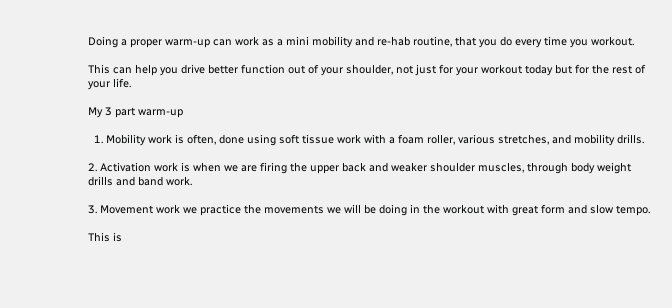Doing a proper warm-up can work as a mini mobility and re-hab routine, that you do every time you workout.

This can help you drive better function out of your shoulder, not just for your workout today but for the rest of your life.

My 3 part warm-up

  1. Mobility work is often, done using soft tissue work with a foam roller, various stretches, and mobility drills.

2. Activation work is when we are firing the upper back and weaker shoulder muscles, through body weight drills and band work.

3. Movement work we practice the movements we will be doing in the workout with great form and slow tempo.

This is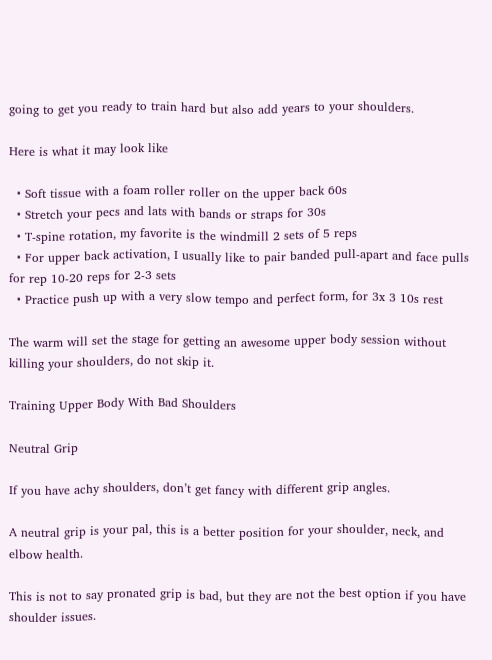going to get you ready to train hard but also add years to your shoulders.

Here is what it may look like

  • Soft tissue with a foam roller roller on the upper back 60s
  • Stretch your pecs and lats with bands or straps for 30s
  • T-spine rotation, my favorite is the windmill 2 sets of 5 reps
  • For upper back activation, I usually like to pair banded pull-apart and face pulls for rep 10-20 reps for 2-3 sets
  • Practice push up with a very slow tempo and perfect form, for 3x 3 10s rest

The warm will set the stage for getting an awesome upper body session without killing your shoulders, do not skip it.

Training Upper Body With Bad Shoulders

Neutral Grip

If you have achy shoulders, don’t get fancy with different grip angles.

A neutral grip is your pal, this is a better position for your shoulder, neck, and elbow health.

This is not to say pronated grip is bad, but they are not the best option if you have shoulder issues.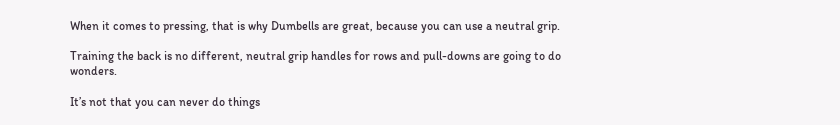When it comes to pressing, that is why Dumbells are great, because you can use a neutral grip.

Training the back is no different, neutral grip handles for rows and pull-downs are going to do wonders.

It’s not that you can never do things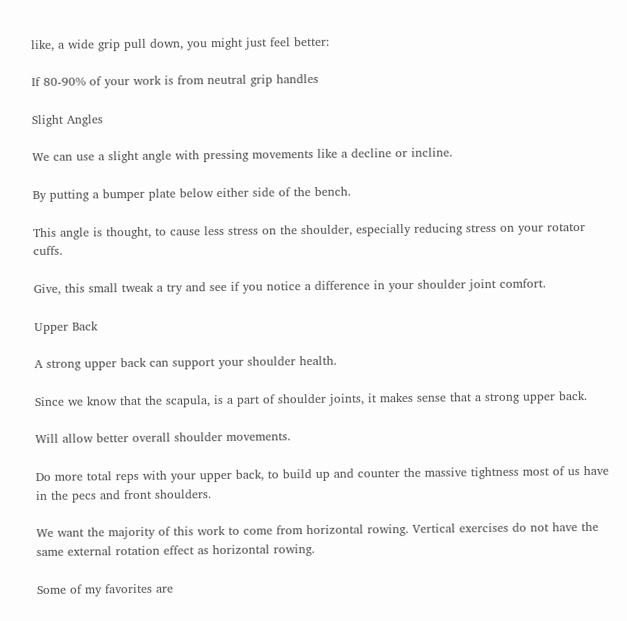like, a wide grip pull down, you might just feel better:

If 80-90% of your work is from neutral grip handles

Slight Angles

We can use a slight angle with pressing movements like a decline or incline.

By putting a bumper plate below either side of the bench.

This angle is thought, to cause less stress on the shoulder, especially reducing stress on your rotator cuffs.

Give, this small tweak a try and see if you notice a difference in your shoulder joint comfort.

Upper Back

A strong upper back can support your shoulder health.

Since we know that the scapula, is a part of shoulder joints, it makes sense that a strong upper back.

Will allow better overall shoulder movements.

Do more total reps with your upper back, to build up and counter the massive tightness most of us have in the pecs and front shoulders.

We want the majority of this work to come from horizontal rowing. Vertical exercises do not have the same external rotation effect as horizontal rowing.

Some of my favorites are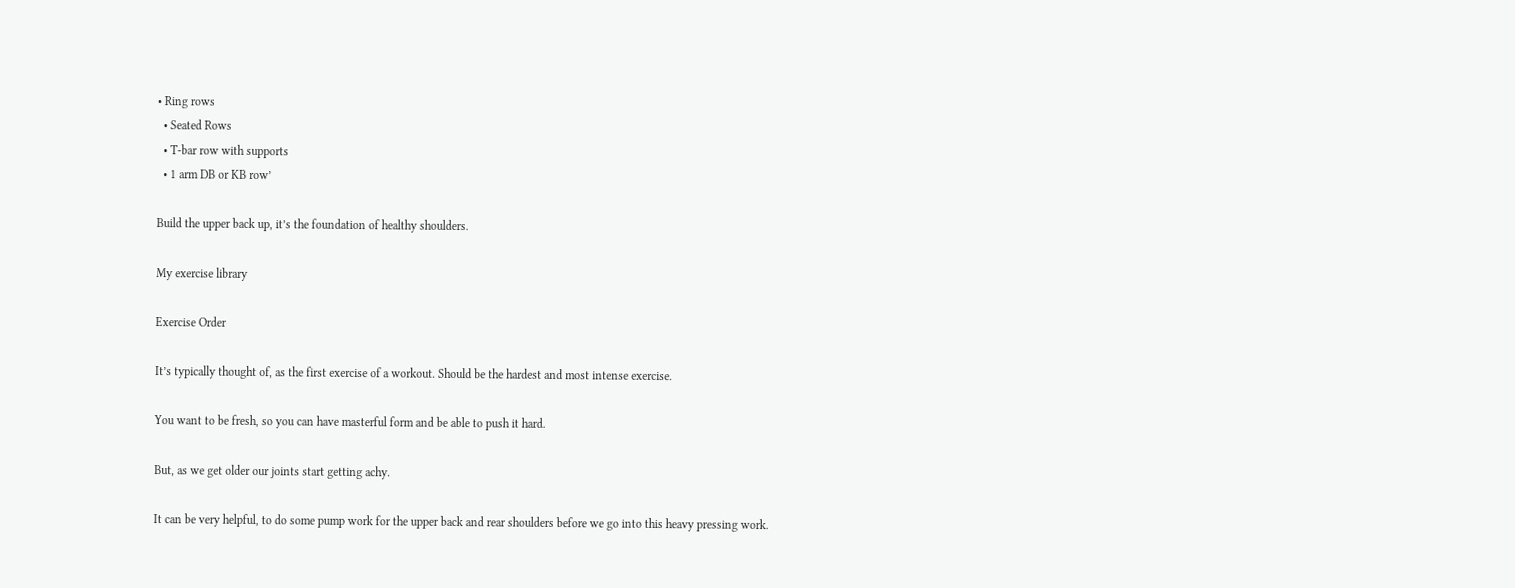• Ring rows
  • Seated Rows
  • T-bar row with supports
  • 1 arm DB or KB row’

Build the upper back up, it’s the foundation of healthy shoulders.

My exercise library

Exercise Order

It’s typically thought of, as the first exercise of a workout. Should be the hardest and most intense exercise.

You want to be fresh, so you can have masterful form and be able to push it hard.

But, as we get older our joints start getting achy.

It can be very helpful, to do some pump work for the upper back and rear shoulders before we go into this heavy pressing work.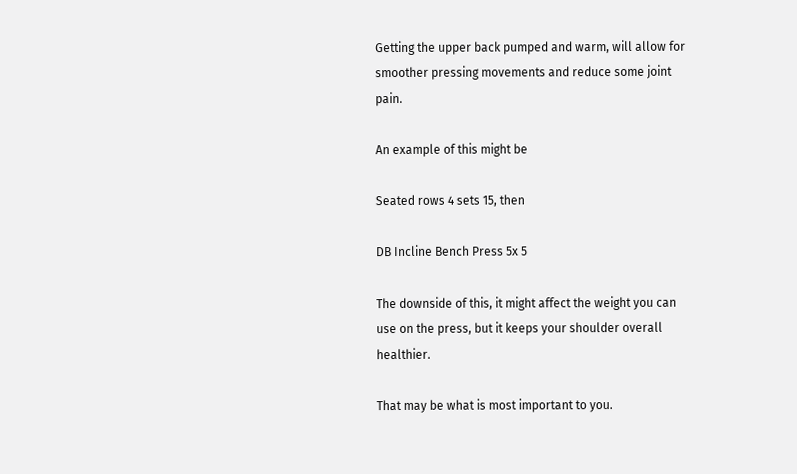Getting the upper back pumped and warm, will allow for smoother pressing movements and reduce some joint pain.

An example of this might be

Seated rows 4 sets 15, then

DB Incline Bench Press 5x 5

The downside of this, it might affect the weight you can use on the press, but it keeps your shoulder overall healthier.

That may be what is most important to you.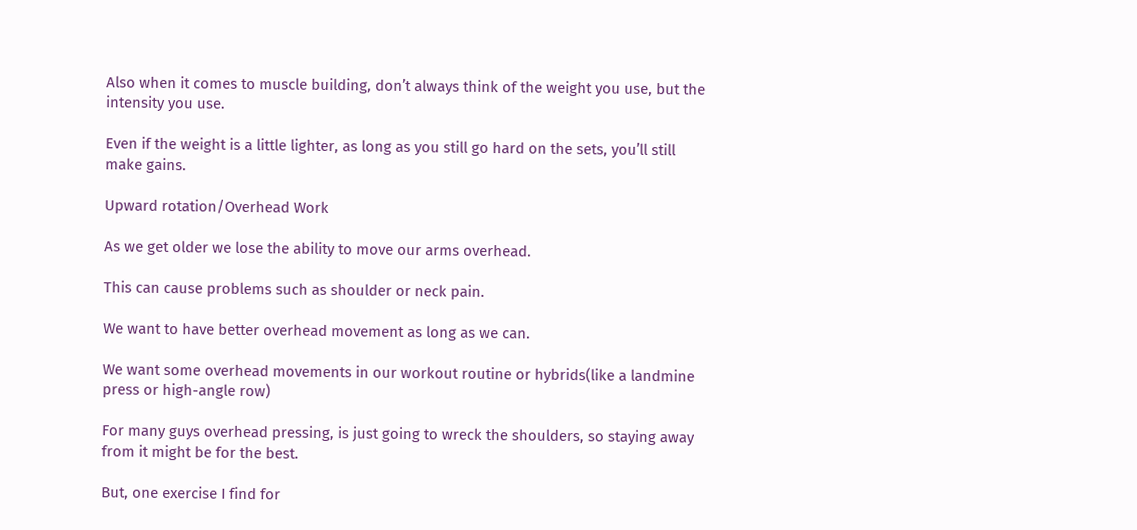Also when it comes to muscle building, don’t always think of the weight you use, but the intensity you use.

Even if the weight is a little lighter, as long as you still go hard on the sets, you’ll still make gains.

Upward rotation/Overhead Work

As we get older we lose the ability to move our arms overhead.

This can cause problems such as shoulder or neck pain.

We want to have better overhead movement as long as we can.

We want some overhead movements in our workout routine or hybrids(like a landmine press or high-angle row)

For many guys overhead pressing, is just going to wreck the shoulders, so staying away from it might be for the best.

But, one exercise I find for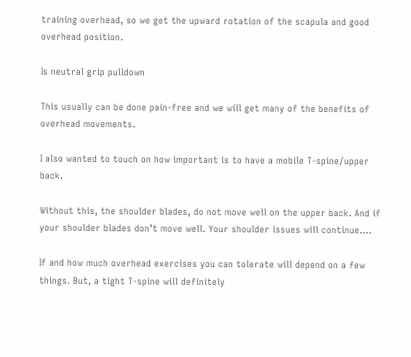training overhead, so we get the upward rotation of the scapula and good overhead position.

Is neutral grip pulldown

This usually can be done pain-free and we will get many of the benefits of overhead movements.

I also wanted to touch on how important is to have a mobile T-spine/upper back.

Without this, the shoulder blades, do not move well on the upper back. And if your shoulder blades don’t move well. Your shoulder issues will continue….

If and how much overhead exercises you can tolerate will depend on a few things. But, a tight T-spine will definitely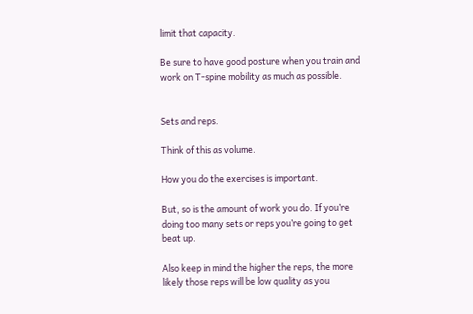limit that capacity.

Be sure to have good posture when you train and work on T-spine mobility as much as possible.


Sets and reps.

Think of this as volume.

How you do the exercises is important.

But, so is the amount of work you do. If you’re doing too many sets or reps you’re going to get beat up.

Also keep in mind the higher the reps, the more likely those reps will be low quality as you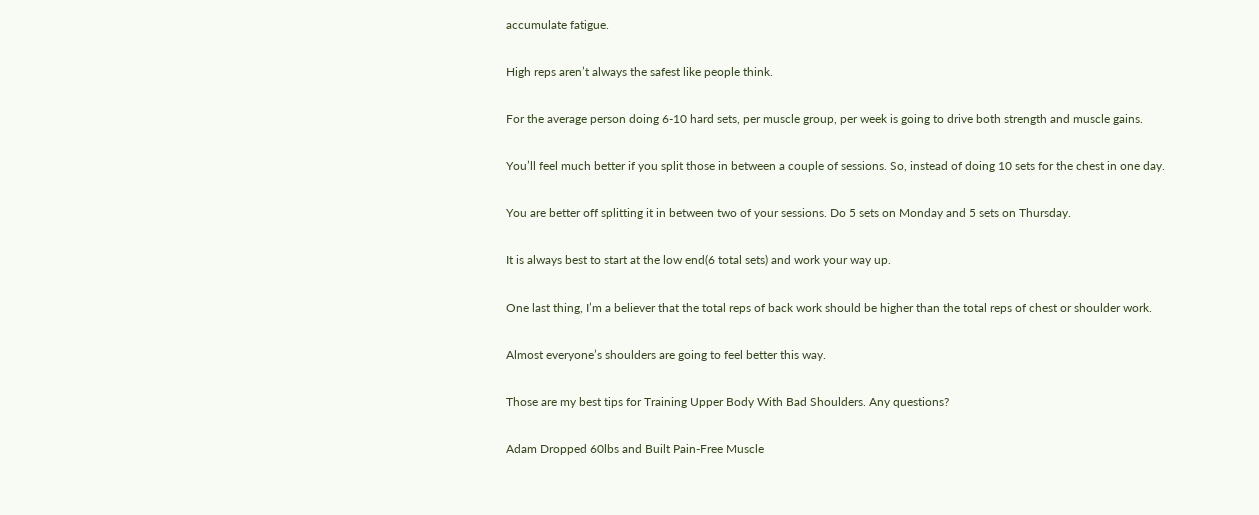accumulate fatigue.

High reps aren’t always the safest like people think.

For the average person doing 6-10 hard sets, per muscle group, per week is going to drive both strength and muscle gains.

You’ll feel much better if you split those in between a couple of sessions. So, instead of doing 10 sets for the chest in one day.

You are better off splitting it in between two of your sessions. Do 5 sets on Monday and 5 sets on Thursday.

It is always best to start at the low end(6 total sets) and work your way up.

One last thing, I’m a believer that the total reps of back work should be higher than the total reps of chest or shoulder work.

Almost everyone’s shoulders are going to feel better this way.

Those are my best tips for Training Upper Body With Bad Shoulders. Any questions?

Adam Dropped 60lbs and Built Pain-Free Muscle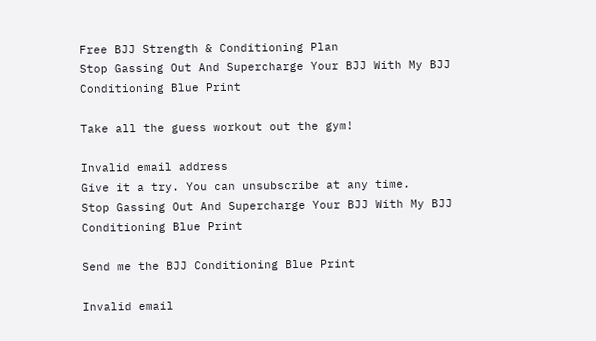Free BJJ Strength & Conditioning Plan
Stop Gassing Out And Supercharge Your BJJ With My BJJ Conditioning Blue Print

Take all the guess workout out the gym!

Invalid email address
Give it a try. You can unsubscribe at any time.
Stop Gassing Out And Supercharge Your BJJ With My BJJ Conditioning Blue Print

Send me the BJJ Conditioning Blue Print

Invalid email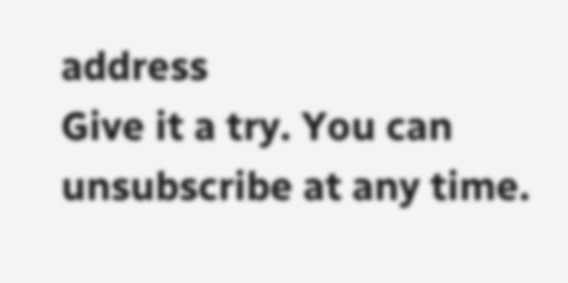address
Give it a try. You can unsubscribe at any time.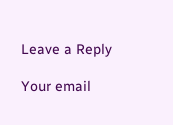Leave a Reply

Your email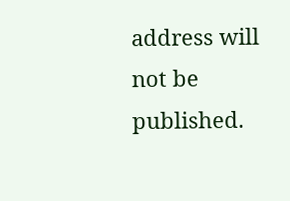address will not be published.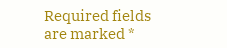Required fields are marked *